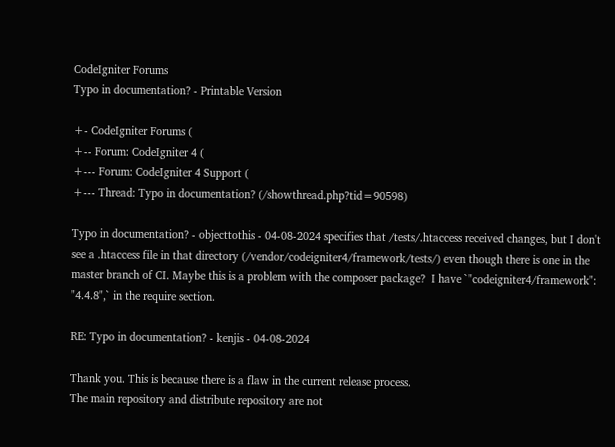CodeIgniter Forums
Typo in documentation? - Printable Version

+- CodeIgniter Forums (
+-- Forum: CodeIgniter 4 (
+--- Forum: CodeIgniter 4 Support (
+--- Thread: Typo in documentation? (/showthread.php?tid=90598)

Typo in documentation? - objecttothis - 04-08-2024 specifies that /tests/.htaccess received changes, but I don't see a .htaccess file in that directory (/vendor/codeigniter4/framework/tests/) even though there is one in the master branch of CI. Maybe this is a problem with the composer package?  I have `"codeigniter4/framework": "4.4.8",` in the require section.

RE: Typo in documentation? - kenjis - 04-08-2024

Thank you. This is because there is a flaw in the current release process.
The main repository and distribute repository are not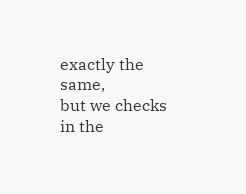exactly the same,
but we checks in the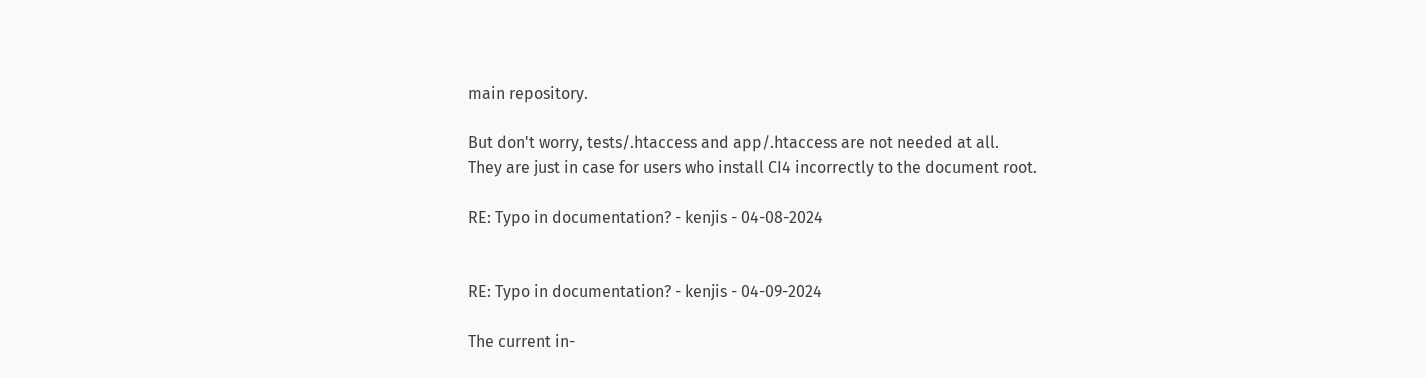main repository.

But don't worry, tests/.htaccess and app/.htaccess are not needed at all.
They are just in case for users who install CI4 incorrectly to the document root.

RE: Typo in documentation? - kenjis - 04-08-2024


RE: Typo in documentation? - kenjis - 04-09-2024

The current in-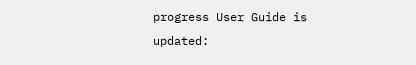progress User Guide is updated: